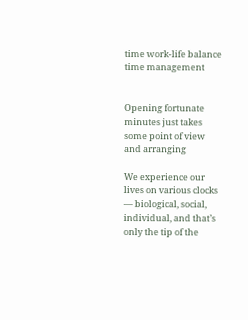time work-life balance
time management


Opening fortunate minutes just takes some point of view and arranging

We experience our lives on various clocks — biological, social, individual, and that’s only the tip of the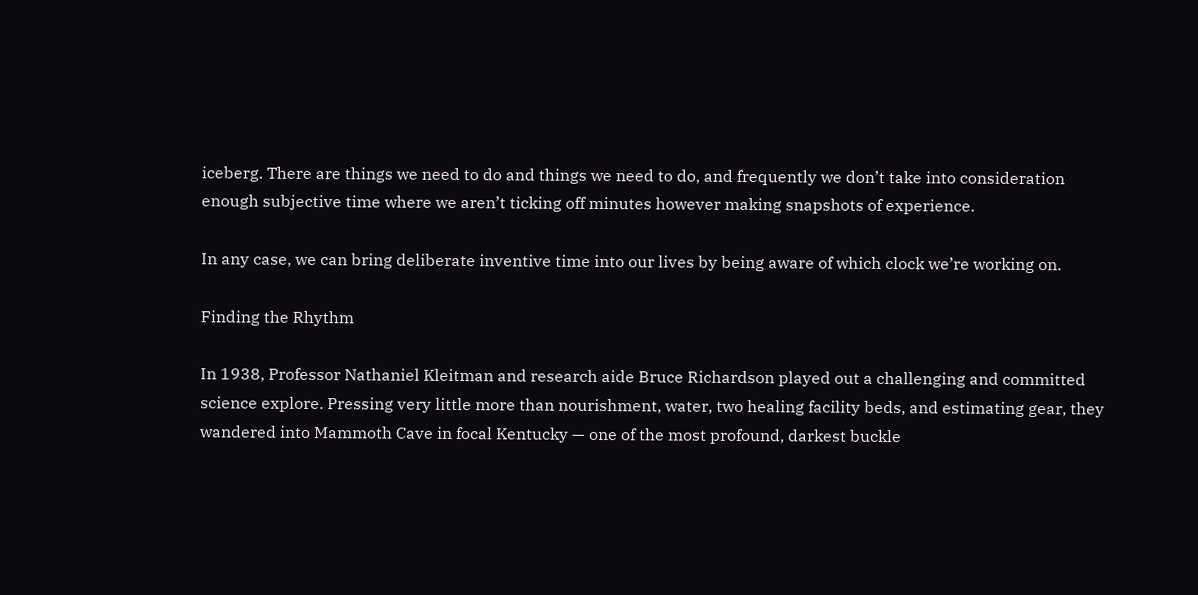iceberg. There are things we need to do and things we need to do, and frequently we don’t take into consideration enough subjective time where we aren’t ticking off minutes however making snapshots of experience.

In any case, we can bring deliberate inventive time into our lives by being aware of which clock we’re working on.

Finding the Rhythm

In 1938, Professor Nathaniel Kleitman and research aide Bruce Richardson played out a challenging and committed science explore. Pressing very little more than nourishment, water, two healing facility beds, and estimating gear, they wandered into Mammoth Cave in focal Kentucky — one of the most profound, darkest buckle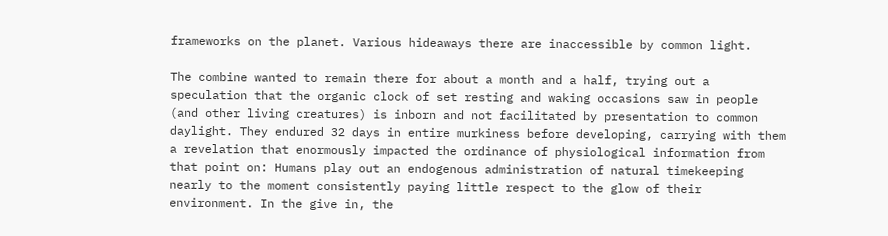frameworks on the planet. Various hideaways there are inaccessible by common light.

The combine wanted to remain there for about a month and a half, trying out a speculation that the organic clock of set resting and waking occasions saw in people (and other living creatures) is inborn and not facilitated by presentation to common daylight. They endured 32 days in entire murkiness before developing, carrying with them a revelation that enormously impacted the ordinance of physiological information from that point on: Humans play out an endogenous administration of natural timekeeping nearly to the moment consistently paying little respect to the glow of their environment. In the give in, the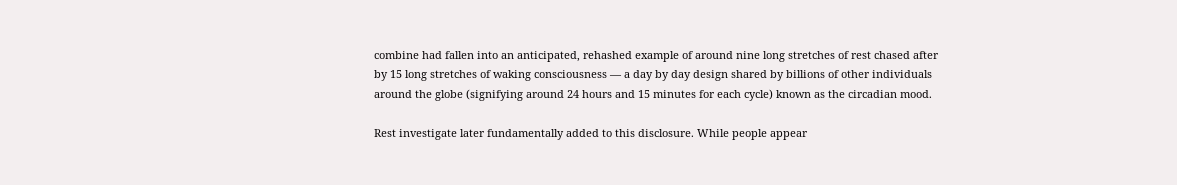combine had fallen into an anticipated, rehashed example of around nine long stretches of rest chased after by 15 long stretches of waking consciousness — a day by day design shared by billions of other individuals around the globe (signifying around 24 hours and 15 minutes for each cycle) known as the circadian mood.

Rest investigate later fundamentally added to this disclosure. While people appear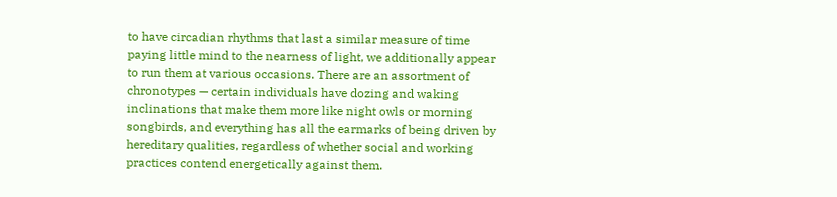to have circadian rhythms that last a similar measure of time paying little mind to the nearness of light, we additionally appear to run them at various occasions. There are an assortment of chronotypes — certain individuals have dozing and waking inclinations that make them more like night owls or morning songbirds, and everything has all the earmarks of being driven by hereditary qualities, regardless of whether social and working practices contend energetically against them.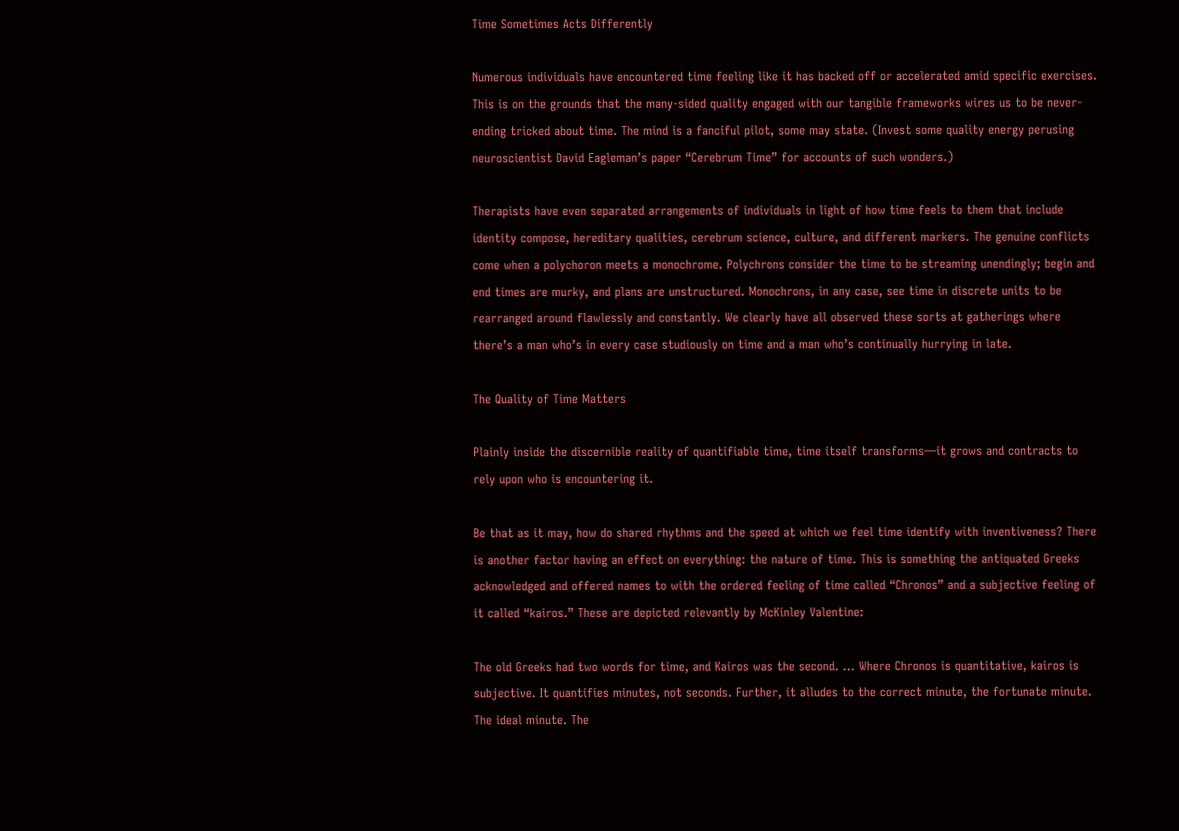Time Sometimes Acts Differently

Numerous individuals have encountered time feeling like it has backed off or accelerated amid specific exercises. This is on the grounds that the many-sided quality engaged with our tangible frameworks wires us to be never-ending tricked about time. The mind is a fanciful pilot, some may state. (Invest some quality energy perusing neuroscientist David Eagleman’s paper “Cerebrum Time” for accounts of such wonders.)

Therapists have even separated arrangements of individuals in light of how time feels to them that include identity compose, hereditary qualities, cerebrum science, culture, and different markers. The genuine conflicts come when a polychoron meets a monochrome. Polychrons consider the time to be streaming unendingly; begin and end times are murky, and plans are unstructured. Monochrons, in any case, see time in discrete units to be rearranged around flawlessly and constantly. We clearly have all observed these sorts at gatherings where there’s a man who’s in every case studiously on time and a man who’s continually hurrying in late.

The Quality of Time Matters

Plainly inside the discernible reality of quantifiable time, time itself transforms—it grows and contracts to rely upon who is encountering it.

Be that as it may, how do shared rhythms and the speed at which we feel time identify with inventiveness? There is another factor having an effect on everything: the nature of time. This is something the antiquated Greeks acknowledged and offered names to with the ordered feeling of time called “Chronos” and a subjective feeling of it called “kairos.” These are depicted relevantly by McKinley Valentine:

The old Greeks had two words for time, and Kairos was the second. … Where Chronos is quantitative, kairos is subjective. It quantifies minutes, not seconds. Further, it alludes to the correct minute, the fortunate minute. The ideal minute. The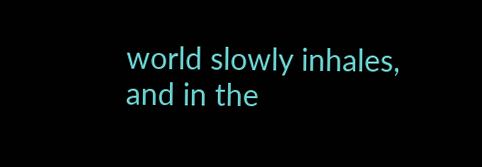world slowly inhales, and in the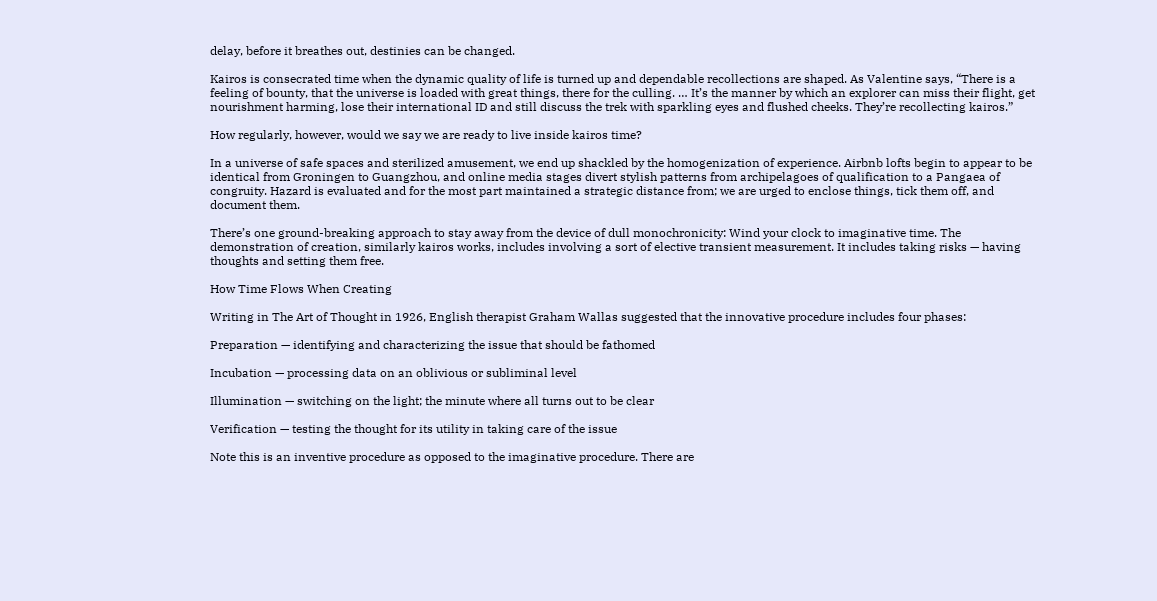delay, before it breathes out, destinies can be changed.

Kairos is consecrated time when the dynamic quality of life is turned up and dependable recollections are shaped. As Valentine says, “There is a feeling of bounty, that the universe is loaded with great things, there for the culling. … It’s the manner by which an explorer can miss their flight, get nourishment harming, lose their international ID and still discuss the trek with sparkling eyes and flushed cheeks. They’re recollecting kairos.”

How regularly, however, would we say we are ready to live inside kairos time?

In a universe of safe spaces and sterilized amusement, we end up shackled by the homogenization of experience. Airbnb lofts begin to appear to be identical from Groningen to Guangzhou, and online media stages divert stylish patterns from archipelagoes of qualification to a Pangaea of congruity. Hazard is evaluated and for the most part maintained a strategic distance from; we are urged to enclose things, tick them off, and document them.

There’s one ground-breaking approach to stay away from the device of dull monochronicity: Wind your clock to imaginative time. The demonstration of creation, similarly kairos works, includes involving a sort of elective transient measurement. It includes taking risks — having thoughts and setting them free.

How Time Flows When Creating

Writing in The Art of Thought in 1926, English therapist Graham Wallas suggested that the innovative procedure includes four phases:

Preparation — identifying and characterizing the issue that should be fathomed

Incubation — processing data on an oblivious or subliminal level

Illumination — switching on the light; the minute where all turns out to be clear

Verification — testing the thought for its utility in taking care of the issue

Note this is an inventive procedure as opposed to the imaginative procedure. There are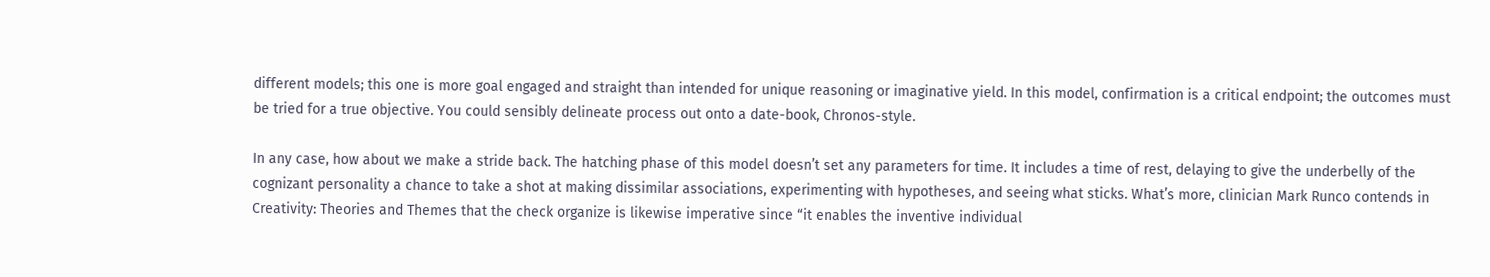different models; this one is more goal engaged and straight than intended for unique reasoning or imaginative yield. In this model, confirmation is a critical endpoint; the outcomes must be tried for a true objective. You could sensibly delineate process out onto a date-book, Chronos-style.

In any case, how about we make a stride back. The hatching phase of this model doesn’t set any parameters for time. It includes a time of rest, delaying to give the underbelly of the cognizant personality a chance to take a shot at making dissimilar associations, experimenting with hypotheses, and seeing what sticks. What’s more, clinician Mark Runco contends in Creativity: Theories and Themes that the check organize is likewise imperative since “it enables the inventive individual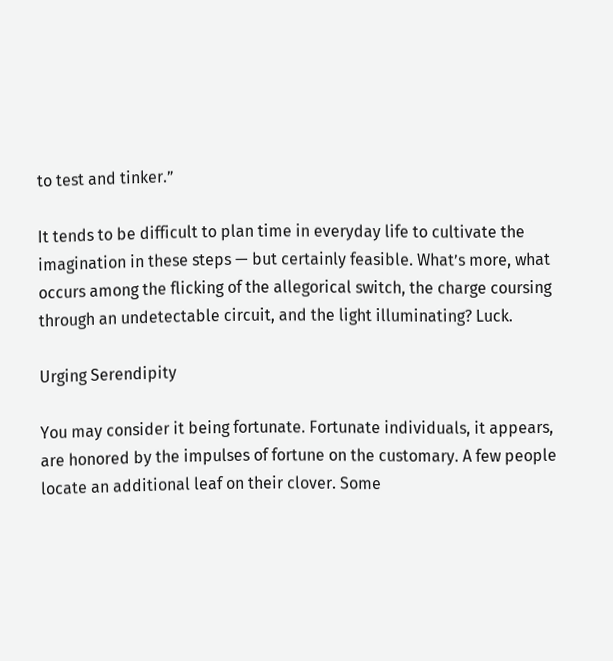to test and tinker.”

It tends to be difficult to plan time in everyday life to cultivate the imagination in these steps — but certainly feasible. What’s more, what occurs among the flicking of the allegorical switch, the charge coursing through an undetectable circuit, and the light illuminating? Luck.

Urging Serendipity

You may consider it being fortunate. Fortunate individuals, it appears, are honored by the impulses of fortune on the customary. A few people locate an additional leaf on their clover. Some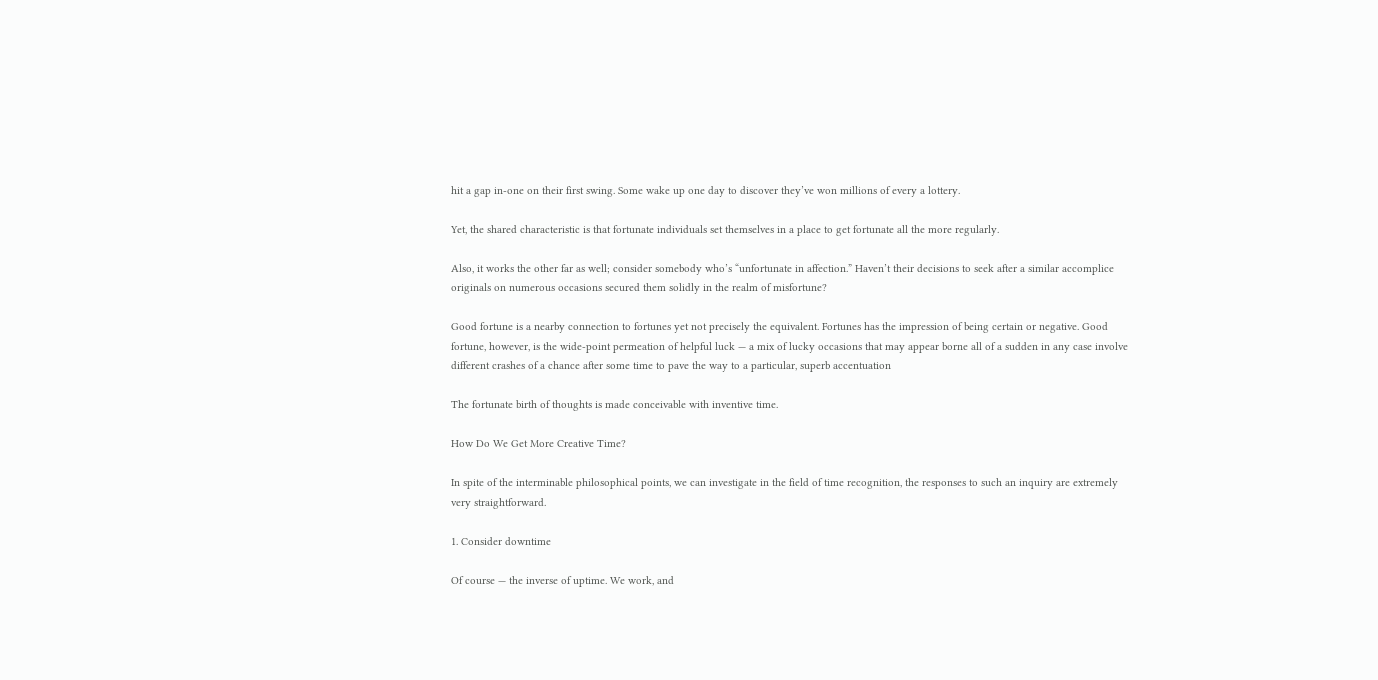hit a gap in-one on their first swing. Some wake up one day to discover they’ve won millions of every a lottery.

Yet, the shared characteristic is that fortunate individuals set themselves in a place to get fortunate all the more regularly.

Also, it works the other far as well; consider somebody who’s “unfortunate in affection.” Haven’t their decisions to seek after a similar accomplice originals on numerous occasions secured them solidly in the realm of misfortune?

Good fortune is a nearby connection to fortunes yet not precisely the equivalent. Fortunes has the impression of being certain or negative. Good fortune, however, is the wide-point permeation of helpful luck — a mix of lucky occasions that may appear borne all of a sudden in any case involve different crashes of a chance after some time to pave the way to a particular, superb accentuation

The fortunate birth of thoughts is made conceivable with inventive time.

How Do We Get More Creative Time?

In spite of the interminable philosophical points, we can investigate in the field of time recognition, the responses to such an inquiry are extremely very straightforward.

1. Consider downtime

Of course — the inverse of uptime. We work, and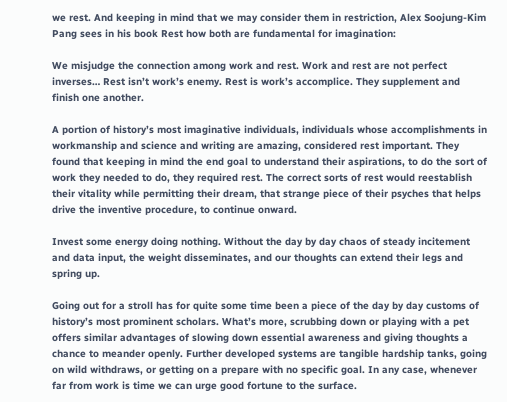we rest. And keeping in mind that we may consider them in restriction, Alex Soojung-Kim Pang sees in his book Rest how both are fundamental for imagination:

We misjudge the connection among work and rest. Work and rest are not perfect inverses… Rest isn’t work’s enemy. Rest is work’s accomplice. They supplement and finish one another.

A portion of history’s most imaginative individuals, individuals whose accomplishments in workmanship and science and writing are amazing, considered rest important. They found that keeping in mind the end goal to understand their aspirations, to do the sort of work they needed to do, they required rest. The correct sorts of rest would reestablish their vitality while permitting their dream, that strange piece of their psyches that helps drive the inventive procedure, to continue onward.

Invest some energy doing nothing. Without the day by day chaos of steady incitement and data input, the weight disseminates, and our thoughts can extend their legs and spring up.

Going out for a stroll has for quite some time been a piece of the day by day customs of history’s most prominent scholars. What’s more, scrubbing down or playing with a pet offers similar advantages of slowing down essential awareness and giving thoughts a chance to meander openly. Further developed systems are tangible hardship tanks, going on wild withdraws, or getting on a prepare with no specific goal. In any case, whenever far from work is time we can urge good fortune to the surface.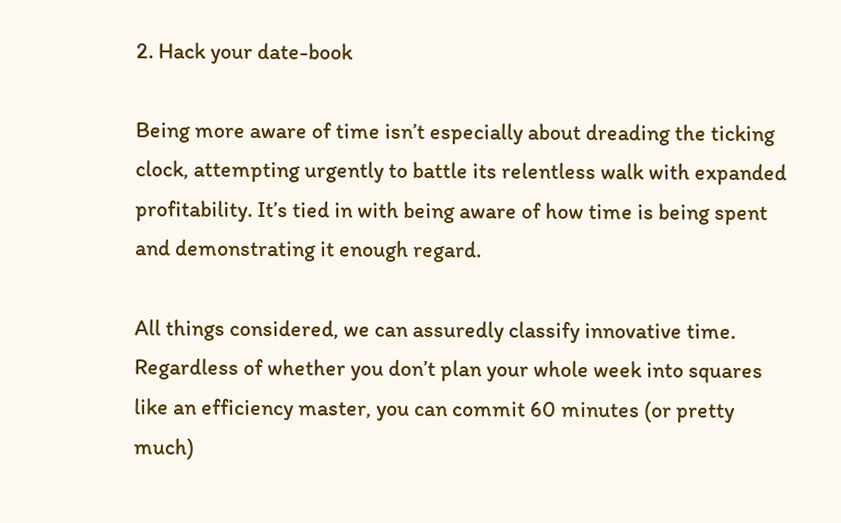2. Hack your date-book

Being more aware of time isn’t especially about dreading the ticking clock, attempting urgently to battle its relentless walk with expanded profitability. It’s tied in with being aware of how time is being spent and demonstrating it enough regard.

All things considered, we can assuredly classify innovative time. Regardless of whether you don’t plan your whole week into squares like an efficiency master, you can commit 60 minutes (or pretty much)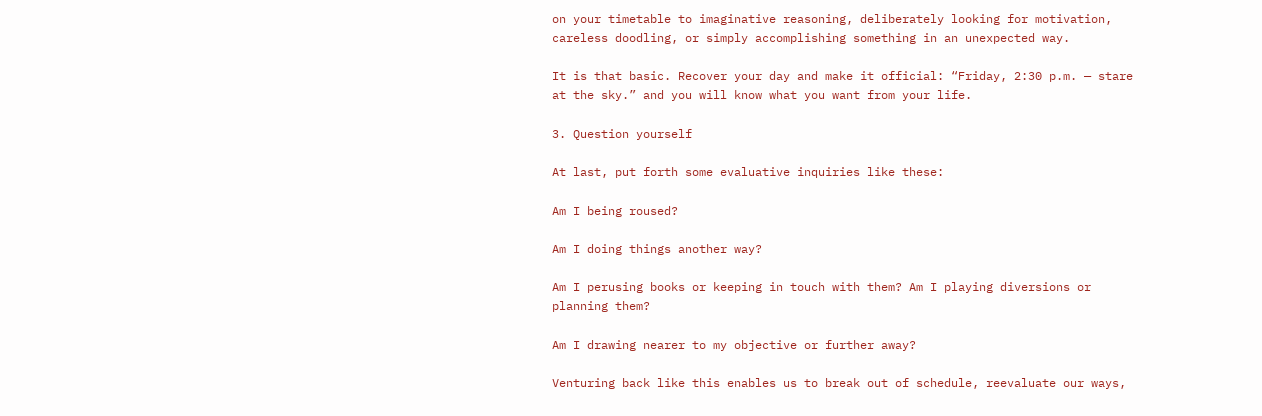on your timetable to imaginative reasoning, deliberately looking for motivation, careless doodling, or simply accomplishing something in an unexpected way.

It is that basic. Recover your day and make it official: “Friday, 2:30 p.m. — stare at the sky.” and you will know what you want from your life.

3. Question yourself

At last, put forth some evaluative inquiries like these:

Am I being roused?

Am I doing things another way?

Am I perusing books or keeping in touch with them? Am I playing diversions or planning them?

Am I drawing nearer to my objective or further away?

Venturing back like this enables us to break out of schedule, reevaluate our ways,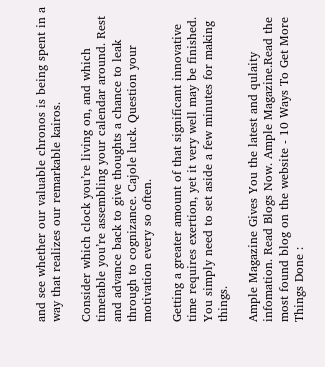and see whether our valuable chronos is being spent in a way that realizes our remarkable kairos.

Consider which clock you’re living on, and which timetable you’re assembling your calendar around. Rest and advance back to give thoughts a chance to leak through to cognizance. Cajole luck. Question your motivation every so often.

Getting a greater amount of that significant innovative time requires exertion, yet it very well may be finished. You simply need to set aside a few minutes for making things.

Ample Magazine Gives You the latest and qulaity infomation. Read Blogs Now. Ample Magazine.Read the most found blog on the website - 10 Ways To Get More Things Done :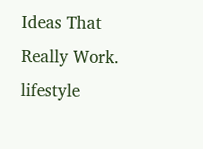Ideas That Really Work. lifestyle